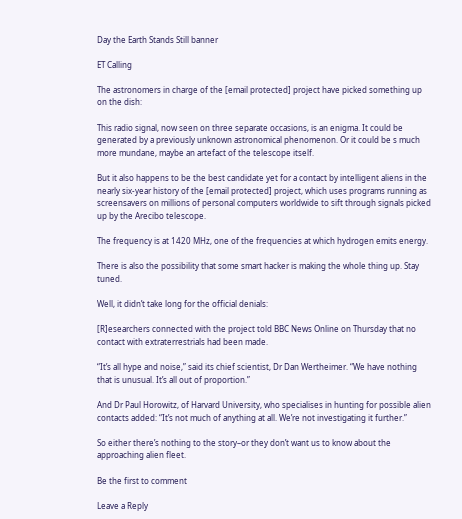Day the Earth Stands Still banner

ET Calling

The astronomers in charge of the [email protected] project have picked something up on the dish:

This radio signal, now seen on three separate occasions, is an enigma. It could be generated by a previously unknown astronomical phenomenon. Or it could be s much more mundane, maybe an artefact of the telescope itself.

But it also happens to be the best candidate yet for a contact by intelligent aliens in the nearly six-year history of the [email protected] project, which uses programs running as screensavers on millions of personal computers worldwide to sift through signals picked up by the Arecibo telescope.

The frequency is at 1420 MHz, one of the frequencies at which hydrogen emits energy.

There is also the possibility that some smart hacker is making the whole thing up. Stay tuned.

Well, it didn’t take long for the official denials:

[R]esearchers connected with the project told BBC News Online on Thursday that no contact with extraterrestrials had been made.

“It’s all hype and noise,” said its chief scientist, Dr Dan Wertheimer. “We have nothing that is unusual. It’s all out of proportion.”

And Dr Paul Horowitz, of Harvard University, who specialises in hunting for possible alien contacts added: “It’s not much of anything at all. We’re not investigating it further.”

So either there’s nothing to the story–or they don’t want us to know about the approaching alien fleet.

Be the first to comment

Leave a Reply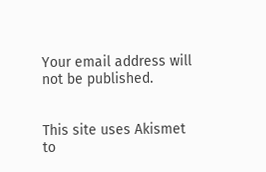Your email address will not be published.


This site uses Akismet to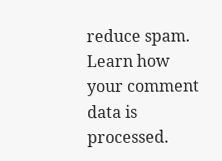reduce spam. Learn how your comment data is processed.